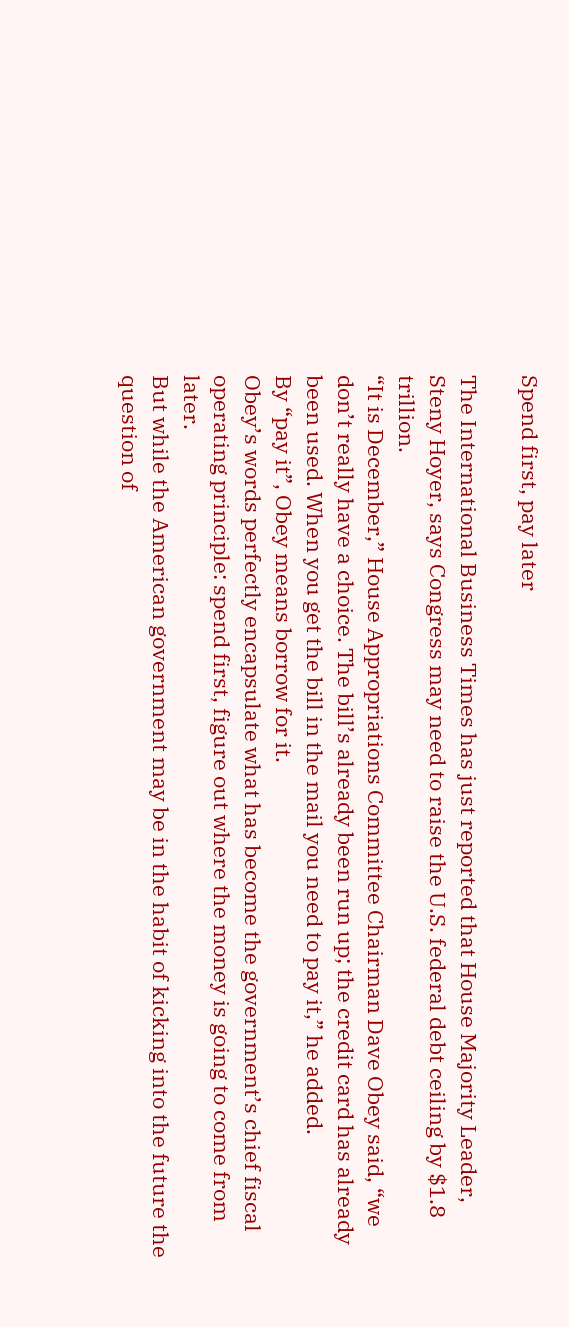Spend first, pay later

The International Business Times has just reported that House Majority Leader, Steny Hoyer, says Congress may need to raise the U.S. federal debt ceiling by $1.8 trillion.
“It is December,” House Appropriations Committee Chairman Dave Obey said, “we don’t really have a choice. The bill’s already been run up; the credit card has already been used. When you get the bill in the mail you need to pay it,” he added.
By “pay it”, Obey means borrow for it.
Obey’s words perfectly encapsulate what has become the government’s chief fiscal operating principle: spend first, figure out where the money is going to come from later.
But while the American government may be in the habit of kicking into the future the question of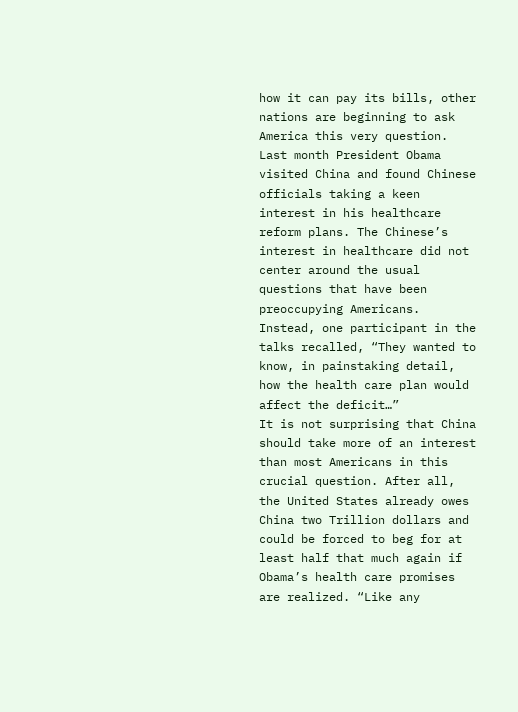how it can pay its bills, other nations are beginning to ask America this very question.
Last month President Obama visited China and found Chinese officials taking a keen interest in his healthcare reform plans. The Chinese’s interest in healthcare did not center around the usual questions that have been preoccupying Americans. Instead, one participant in the talks recalled, “They wanted to know, in painstaking detail, how the health care plan would affect the deficit…”
It is not surprising that China should take more of an interest than most Americans in this crucial question. After all, the United States already owes China two Trillion dollars and could be forced to beg for at least half that much again if Obama’s health care promises are realized. “Like any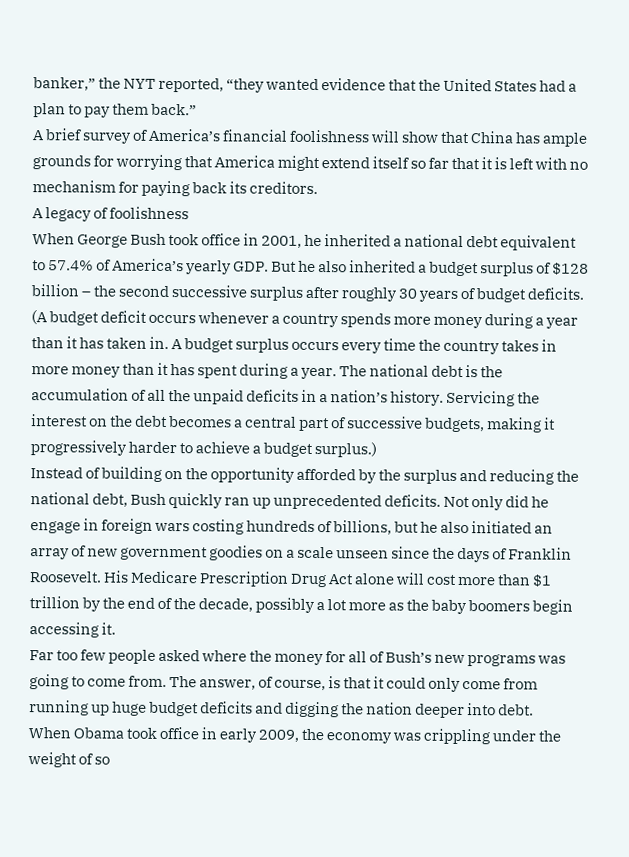banker,” the NYT reported, “they wanted evidence that the United States had a plan to pay them back.”
A brief survey of America’s financial foolishness will show that China has ample grounds for worrying that America might extend itself so far that it is left with no mechanism for paying back its creditors.
A legacy of foolishness
When George Bush took office in 2001, he inherited a national debt equivalent to 57.4% of America’s yearly GDP. But he also inherited a budget surplus of $128 billion – the second successive surplus after roughly 30 years of budget deficits.
(A budget deficit occurs whenever a country spends more money during a year than it has taken in. A budget surplus occurs every time the country takes in more money than it has spent during a year. The national debt is the accumulation of all the unpaid deficits in a nation’s history. Servicing the interest on the debt becomes a central part of successive budgets, making it progressively harder to achieve a budget surplus.)
Instead of building on the opportunity afforded by the surplus and reducing the national debt, Bush quickly ran up unprecedented deficits. Not only did he engage in foreign wars costing hundreds of billions, but he also initiated an array of new government goodies on a scale unseen since the days of Franklin Roosevelt. His Medicare Prescription Drug Act alone will cost more than $1 trillion by the end of the decade, possibly a lot more as the baby boomers begin accessing it.
Far too few people asked where the money for all of Bush’s new programs was going to come from. The answer, of course, is that it could only come from running up huge budget deficits and digging the nation deeper into debt.
When Obama took office in early 2009, the economy was crippling under the weight of so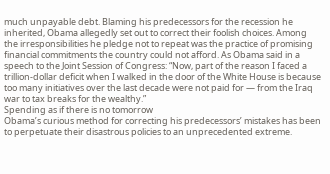much unpayable debt. Blaming his predecessors for the recession he inherited, Obama allegedly set out to correct their foolish choices. Among the irresponsibilities he pledge not to repeat was the practice of promising financial commitments the country could not afford. As Obama said in a speech to the Joint Session of Congress: “Now, part of the reason I faced a trillion-dollar deficit when I walked in the door of the White House is because too many initiatives over the last decade were not paid for — from the Iraq war to tax breaks for the wealthy.”
Spending as if there is no tomorrow
Obama’s curious method for correcting his predecessors’ mistakes has been to perpetuate their disastrous policies to an unprecedented extreme.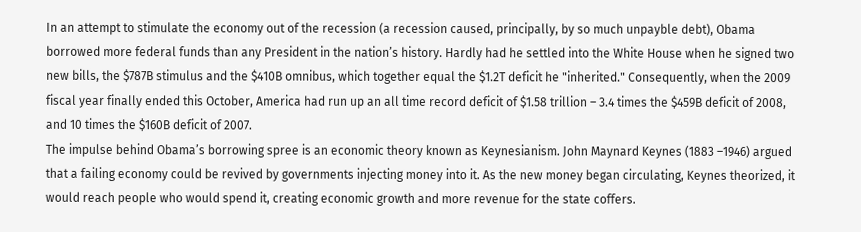In an attempt to stimulate the economy out of the recession (a recession caused, principally, by so much unpayble debt), Obama borrowed more federal funds than any President in the nation’s history. Hardly had he settled into the White House when he signed two new bills, the $787B stimulus and the $410B omnibus, which together equal the $1.2T deficit he "inherited." Consequently, when the 2009 fiscal year finally ended this October, America had run up an all time record deficit of $1.58 trillion – 3.4 times the $459B deficit of 2008, and 10 times the $160B deficit of 2007.
The impulse behind Obama’s borrowing spree is an economic theory known as Keynesianism. John Maynard Keynes (1883 –1946) argued that a failing economy could be revived by governments injecting money into it. As the new money began circulating, Keynes theorized, it would reach people who would spend it, creating economic growth and more revenue for the state coffers.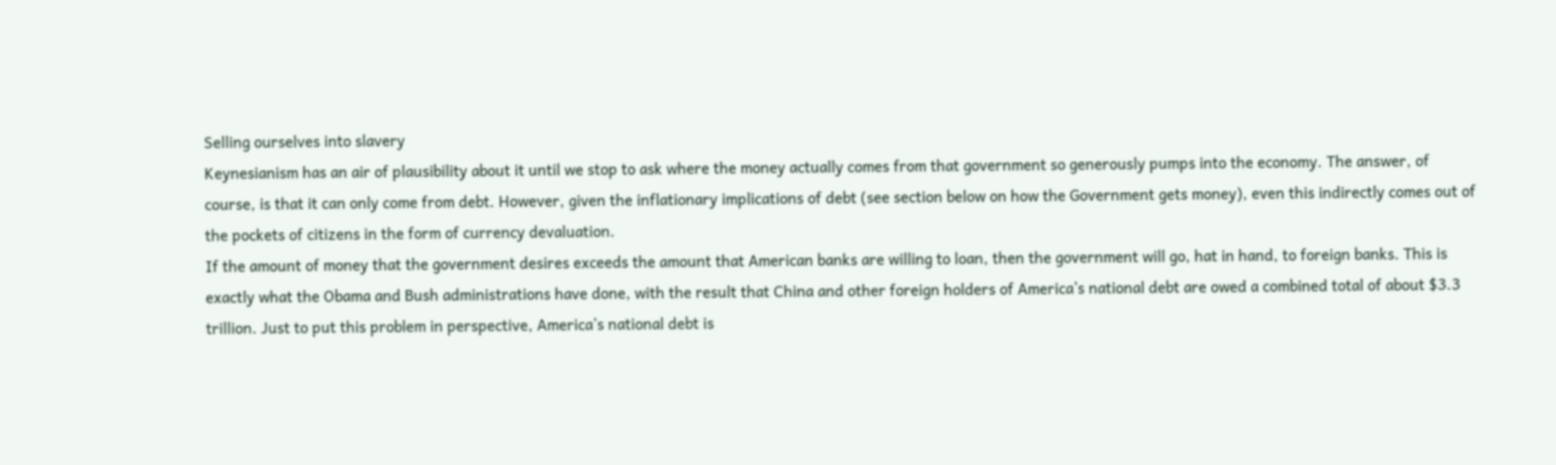Selling ourselves into slavery
Keynesianism has an air of plausibility about it until we stop to ask where the money actually comes from that government so generously pumps into the economy. The answer, of course, is that it can only come from debt. However, given the inflationary implications of debt (see section below on how the Government gets money), even this indirectly comes out of the pockets of citizens in the form of currency devaluation.
If the amount of money that the government desires exceeds the amount that American banks are willing to loan, then the government will go, hat in hand, to foreign banks. This is exactly what the Obama and Bush administrations have done, with the result that China and other foreign holders of America’s national debt are owed a combined total of about $3.3 trillion. Just to put this problem in perspective, America’s national debt is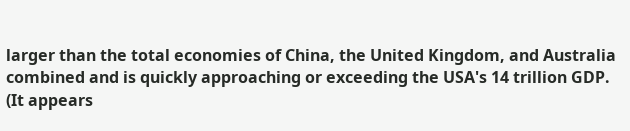larger than the total economies of China, the United Kingdom, and Australia combined and is quickly approaching or exceeding the USA's 14 trillion GDP. (It appears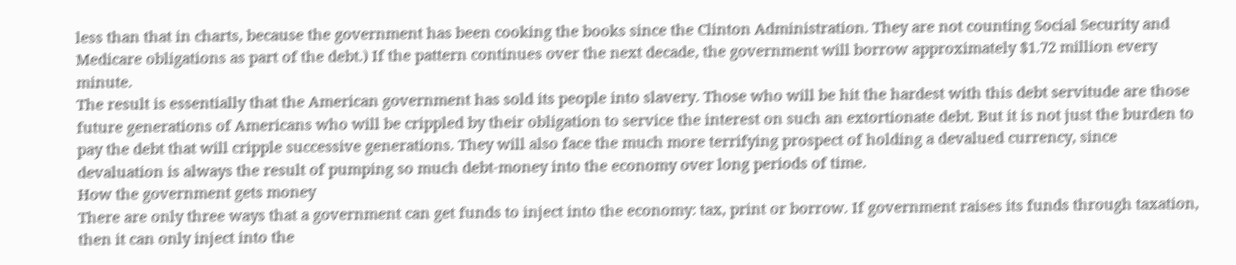less than that in charts, because the government has been cooking the books since the Clinton Administration. They are not counting Social Security and Medicare obligations as part of the debt.) If the pattern continues over the next decade, the government will borrow approximately $1.72 million every minute.
The result is essentially that the American government has sold its people into slavery. Those who will be hit the hardest with this debt servitude are those future generations of Americans who will be crippled by their obligation to service the interest on such an extortionate debt. But it is not just the burden to pay the debt that will cripple successive generations. They will also face the much more terrifying prospect of holding a devalued currency, since devaluation is always the result of pumping so much debt-money into the economy over long periods of time.
How the government gets money
There are only three ways that a government can get funds to inject into the economy: tax, print or borrow. If government raises its funds through taxation, then it can only inject into the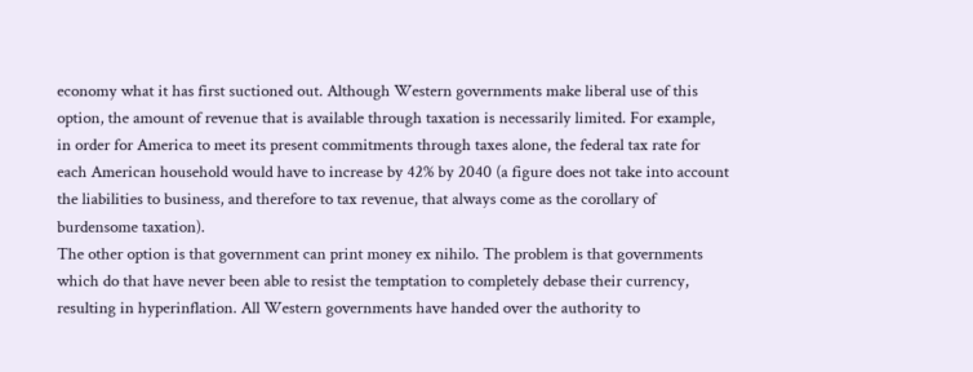economy what it has first suctioned out. Although Western governments make liberal use of this option, the amount of revenue that is available through taxation is necessarily limited. For example, in order for America to meet its present commitments through taxes alone, the federal tax rate for each American household would have to increase by 42% by 2040 (a figure does not take into account the liabilities to business, and therefore to tax revenue, that always come as the corollary of burdensome taxation).
The other option is that government can print money ex nihilo. The problem is that governments which do that have never been able to resist the temptation to completely debase their currency, resulting in hyperinflation. All Western governments have handed over the authority to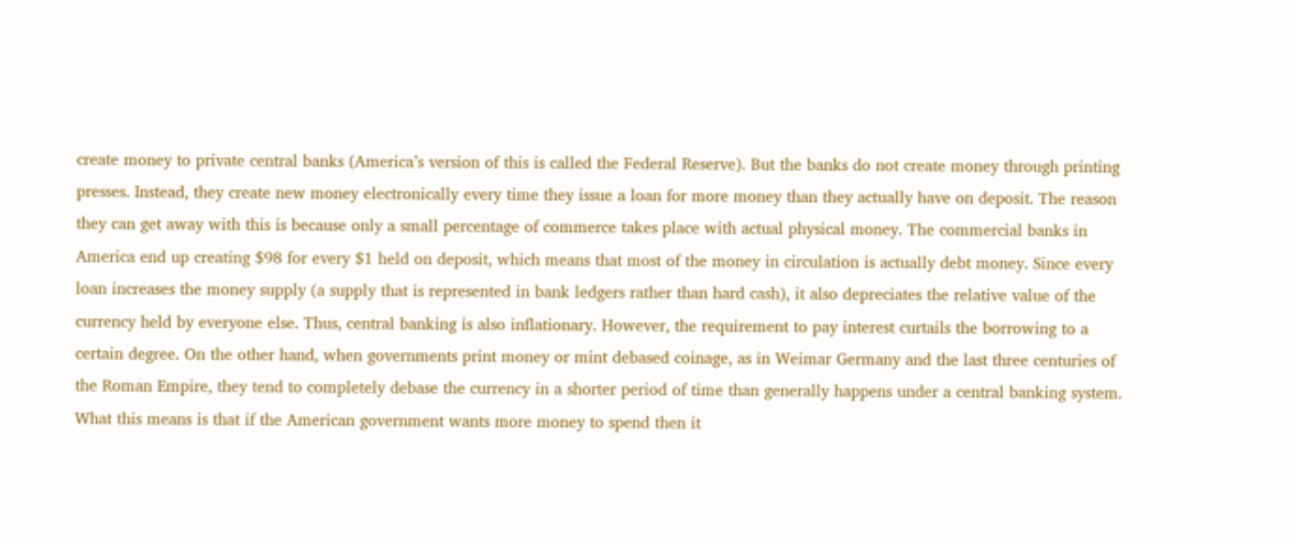create money to private central banks (America’s version of this is called the Federal Reserve). But the banks do not create money through printing presses. Instead, they create new money electronically every time they issue a loan for more money than they actually have on deposit. The reason they can get away with this is because only a small percentage of commerce takes place with actual physical money. The commercial banks in America end up creating $98 for every $1 held on deposit, which means that most of the money in circulation is actually debt money. Since every loan increases the money supply (a supply that is represented in bank ledgers rather than hard cash), it also depreciates the relative value of the currency held by everyone else. Thus, central banking is also inflationary. However, the requirement to pay interest curtails the borrowing to a certain degree. On the other hand, when governments print money or mint debased coinage, as in Weimar Germany and the last three centuries of the Roman Empire, they tend to completely debase the currency in a shorter period of time than generally happens under a central banking system.
What this means is that if the American government wants more money to spend then it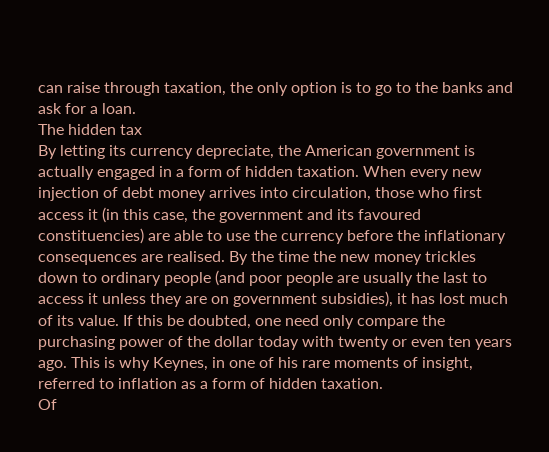can raise through taxation, the only option is to go to the banks and ask for a loan.
The hidden tax
By letting its currency depreciate, the American government is actually engaged in a form of hidden taxation. When every new injection of debt money arrives into circulation, those who first access it (in this case, the government and its favoured constituencies) are able to use the currency before the inflationary consequences are realised. By the time the new money trickles down to ordinary people (and poor people are usually the last to access it unless they are on government subsidies), it has lost much of its value. If this be doubted, one need only compare the purchasing power of the dollar today with twenty or even ten years ago. This is why Keynes, in one of his rare moments of insight, referred to inflation as a form of hidden taxation.
Of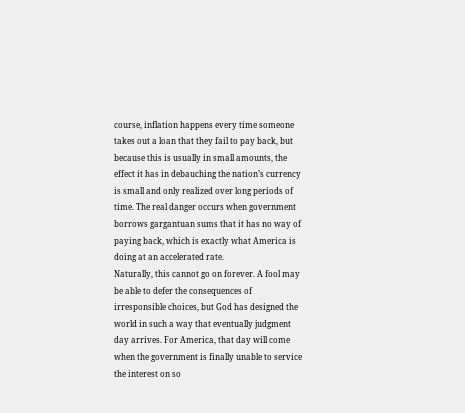course, inflation happens every time someone takes out a loan that they fail to pay back, but because this is usually in small amounts, the effect it has in debauching the nation’s currency is small and only realized over long periods of time. The real danger occurs when government borrows gargantuan sums that it has no way of paying back, which is exactly what America is doing at an accelerated rate.
Naturally, this cannot go on forever. A fool may be able to defer the consequences of irresponsible choices, but God has designed the world in such a way that eventually judgment day arrives. For America, that day will come when the government is finally unable to service the interest on so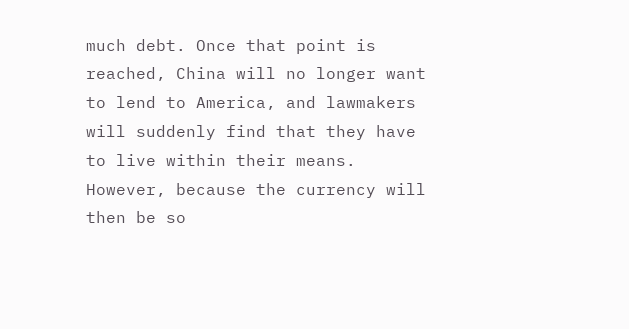much debt. Once that point is reached, China will no longer want to lend to America, and lawmakers will suddenly find that they have to live within their means. However, because the currency will then be so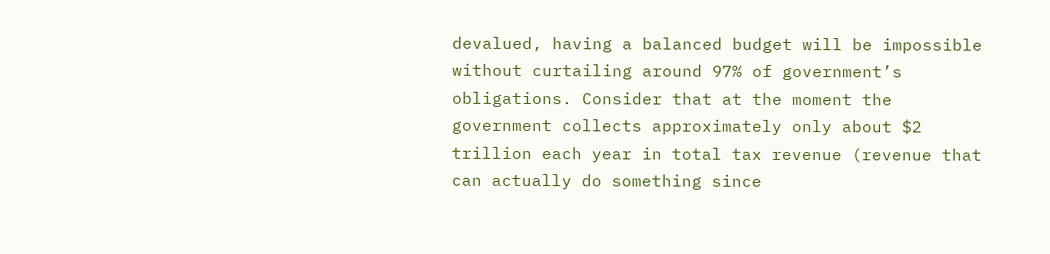devalued, having a balanced budget will be impossible without curtailing around 97% of government’s obligations. Consider that at the moment the government collects approximately only about $2 trillion each year in total tax revenue (revenue that can actually do something since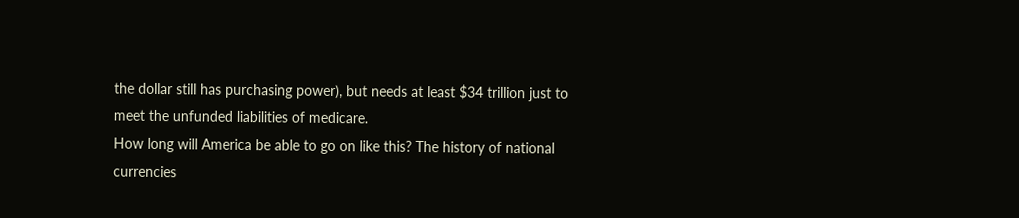the dollar still has purchasing power), but needs at least $34 trillion just to meet the unfunded liabilities of medicare.
How long will America be able to go on like this? The history of national currencies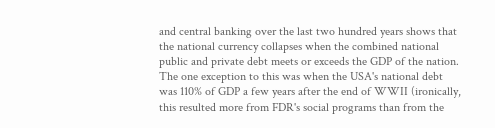and central banking over the last two hundred years shows that the national currency collapses when the combined national public and private debt meets or exceeds the GDP of the nation. The one exception to this was when the USA's national debt was 110% of GDP a few years after the end of WWII (ironically, this resulted more from FDR's social programs than from the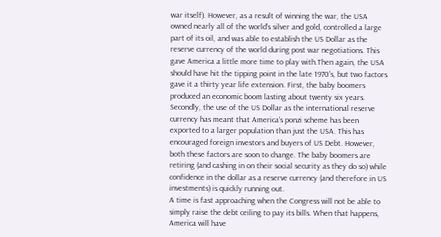war itself). However, as a result of winning the war, the USA owned nearly all of the world's silver and gold, controlled a large part of its oil, and was able to establish the US Dollar as the reserve currency of the world during post war negotiations. This gave America a little more time to play with.Then again, the USA should have hit the tipping point in the late 1970's, but two factors gave it a thirty year life extension. First, the baby boomers produced an economic boom lasting about twenty six years. Secondly, the use of the US Dollar as the international reserve currency has meant that America’s ponzi scheme has been exported to a larger population than just the USA. This has encouraged foreign investors and buyers of US Debt. However, both these factors are soon to change. The baby boomers are retiring (and cashing in on their social security as they do so) while confidence in the dollar as a reserve currency (and therefore in US investments) is quickly running out.
A time is fast approaching when the Congress will not be able to simply raise the debt ceiling to pay its bills. When that happens, America will have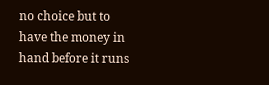no choice but to have the money in hand before it runs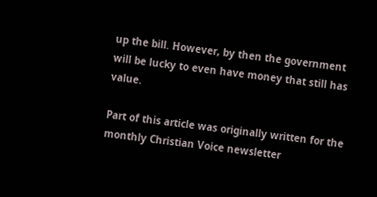up the bill. However, by then the government will be lucky to even have money that still has value.

Part of this article was originally written for the monthly Christian Voice newsletter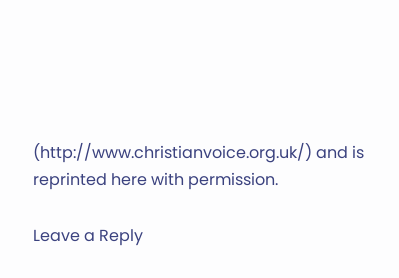(http://www.christianvoice.org.uk/) and is reprinted here with permission.

Leave a Reply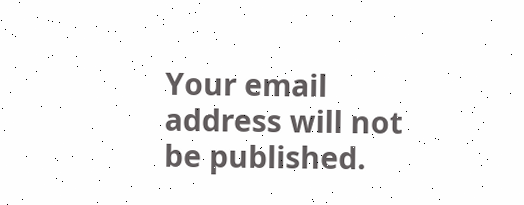Your email address will not be published.